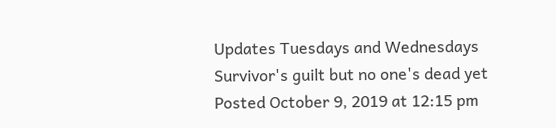Updates Tuesdays and Wednesdays
Survivor's guilt but no one's dead yet
Posted October 9, 2019 at 12:15 pm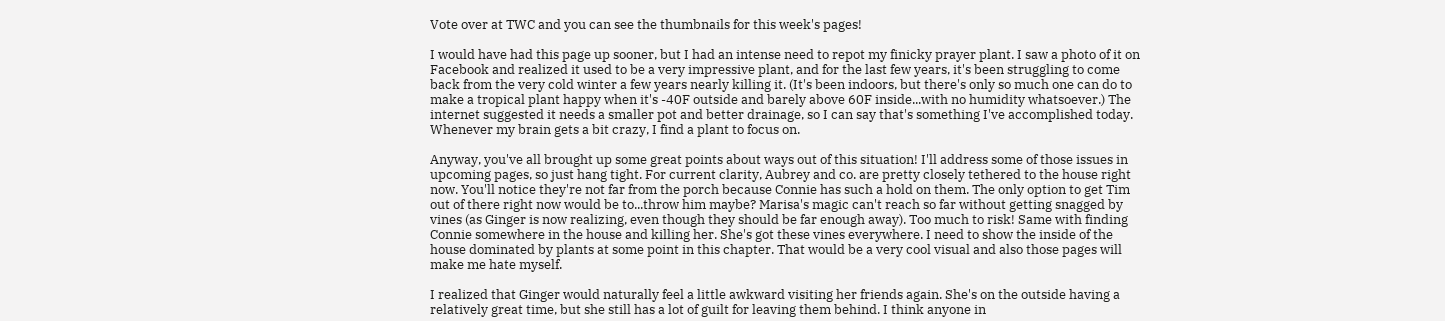Vote over at TWC and you can see the thumbnails for this week's pages!

I would have had this page up sooner, but I had an intense need to repot my finicky prayer plant. I saw a photo of it on Facebook and realized it used to be a very impressive plant, and for the last few years, it's been struggling to come back from the very cold winter a few years nearly killing it. (It's been indoors, but there's only so much one can do to make a tropical plant happy when it's -40F outside and barely above 60F inside...with no humidity whatsoever.) The internet suggested it needs a smaller pot and better drainage, so I can say that's something I've accomplished today. Whenever my brain gets a bit crazy, I find a plant to focus on.

Anyway, you've all brought up some great points about ways out of this situation! I'll address some of those issues in upcoming pages, so just hang tight. For current clarity, Aubrey and co. are pretty closely tethered to the house right now. You'll notice they're not far from the porch because Connie has such a hold on them. The only option to get Tim out of there right now would be to...throw him maybe? Marisa's magic can't reach so far without getting snagged by vines (as Ginger is now realizing, even though they should be far enough away). Too much to risk! Same with finding Connie somewhere in the house and killing her. She's got these vines everywhere. I need to show the inside of the house dominated by plants at some point in this chapter. That would be a very cool visual and also those pages will make me hate myself.

I realized that Ginger would naturally feel a little awkward visiting her friends again. She's on the outside having a relatively great time, but she still has a lot of guilt for leaving them behind. I think anyone in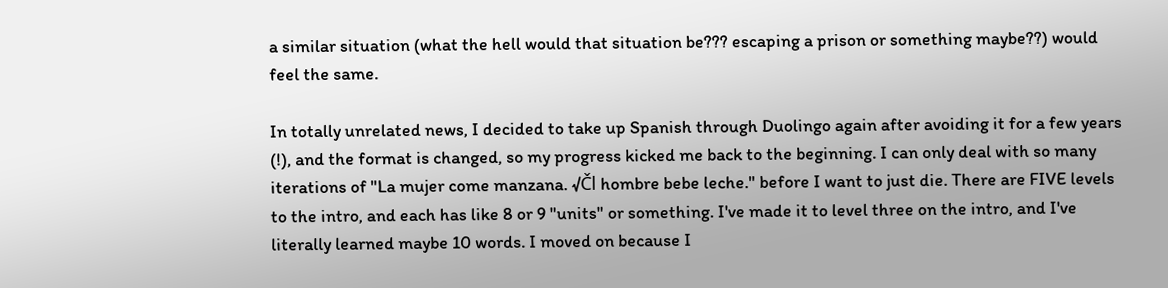a similar situation (what the hell would that situation be??? escaping a prison or something maybe??) would feel the same.

In totally unrelated news, I decided to take up Spanish through Duolingo again after avoiding it for a few years (!), and the format is changed, so my progress kicked me back to the beginning. I can only deal with so many iterations of "La mujer come manzana. √Čl hombre bebe leche." before I want to just die. There are FIVE levels to the intro, and each has like 8 or 9 "units" or something. I've made it to level three on the intro, and I've literally learned maybe 10 words. I moved on because I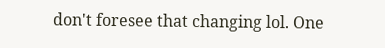don't foresee that changing lol. One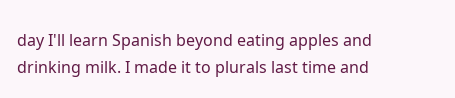day I'll learn Spanish beyond eating apples and drinking milk. I made it to plurals last time and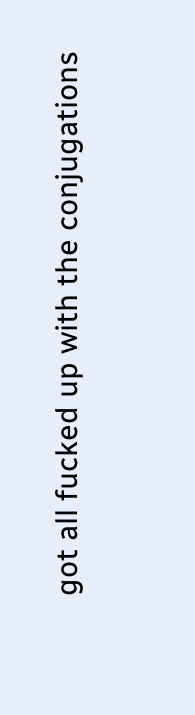got all fucked up with the conjugations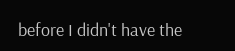before I didn't have the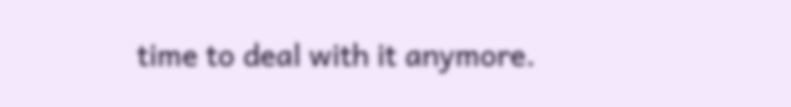time to deal with it anymore.